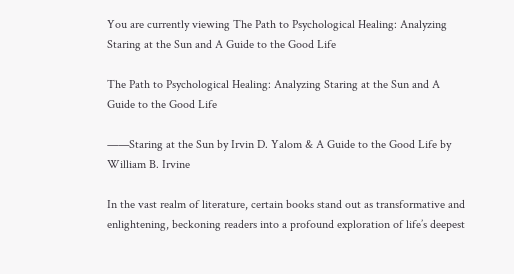You are currently viewing The Path to Psychological Healing: Analyzing Staring at the Sun and A Guide to the Good Life

The Path to Psychological Healing: Analyzing Staring at the Sun and A Guide to the Good Life

——Staring at the Sun by Irvin D. Yalom & A Guide to the Good Life by William B. Irvine

In the vast realm of literature, certain books stand out as transformative and enlightening, beckoning readers into a profound exploration of life’s deepest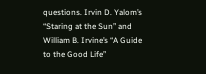questions. Irvin D. Yalom’s “Staring at the Sun” and William B. Irvine’s “A Guide to the Good Life”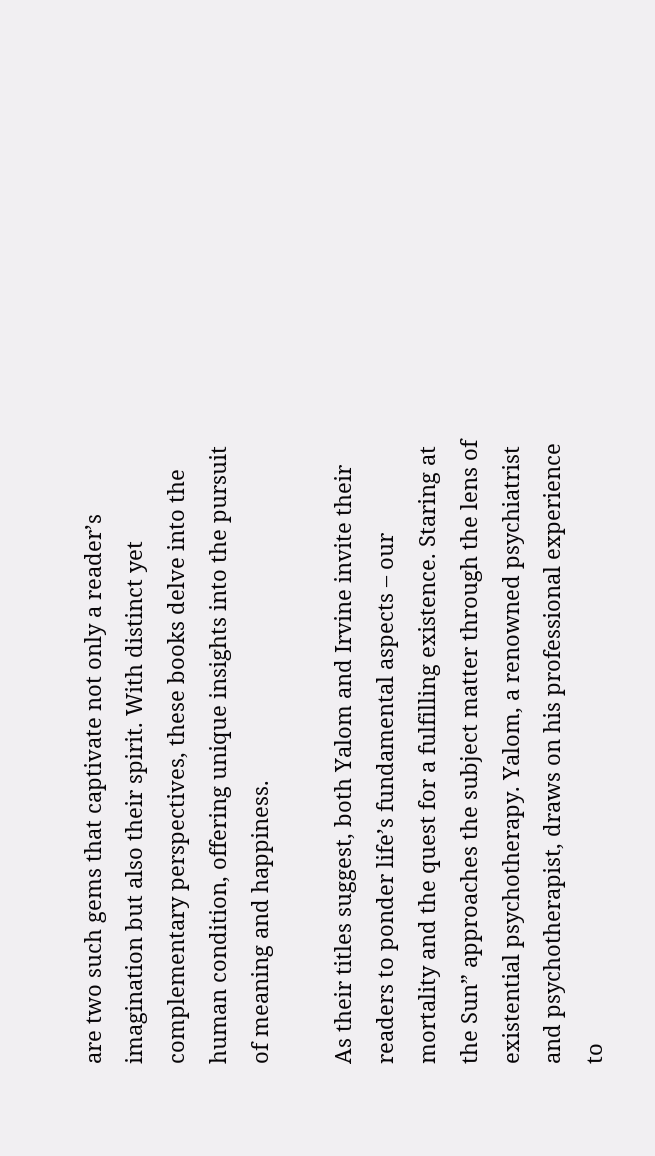are two such gems that captivate not only a reader’s imagination but also their spirit. With distinct yet complementary perspectives, these books delve into the human condition, offering unique insights into the pursuit of meaning and happiness.

As their titles suggest, both Yalom and Irvine invite their readers to ponder life’s fundamental aspects – our mortality and the quest for a fulfilling existence. Staring at the Sun” approaches the subject matter through the lens of existential psychotherapy. Yalom, a renowned psychiatrist and psychotherapist, draws on his professional experience to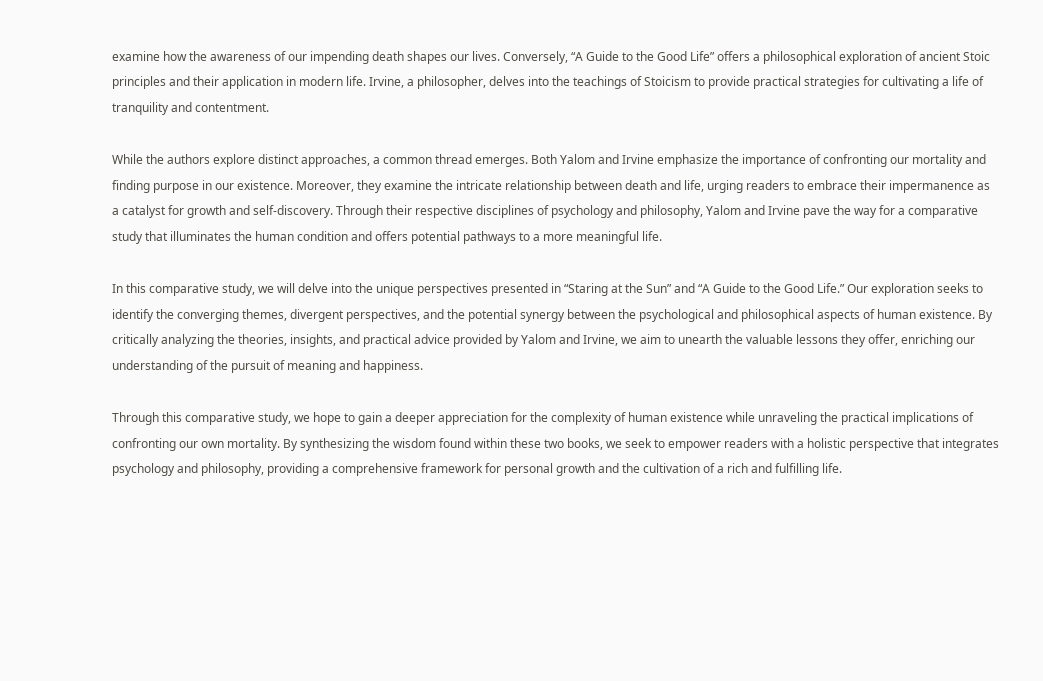examine how the awareness of our impending death shapes our lives. Conversely, “A Guide to the Good Life” offers a philosophical exploration of ancient Stoic principles and their application in modern life. Irvine, a philosopher, delves into the teachings of Stoicism to provide practical strategies for cultivating a life of tranquility and contentment.

While the authors explore distinct approaches, a common thread emerges. Both Yalom and Irvine emphasize the importance of confronting our mortality and finding purpose in our existence. Moreover, they examine the intricate relationship between death and life, urging readers to embrace their impermanence as a catalyst for growth and self-discovery. Through their respective disciplines of psychology and philosophy, Yalom and Irvine pave the way for a comparative study that illuminates the human condition and offers potential pathways to a more meaningful life.

In this comparative study, we will delve into the unique perspectives presented in “Staring at the Sun” and “A Guide to the Good Life.” Our exploration seeks to identify the converging themes, divergent perspectives, and the potential synergy between the psychological and philosophical aspects of human existence. By critically analyzing the theories, insights, and practical advice provided by Yalom and Irvine, we aim to unearth the valuable lessons they offer, enriching our understanding of the pursuit of meaning and happiness.

Through this comparative study, we hope to gain a deeper appreciation for the complexity of human existence while unraveling the practical implications of confronting our own mortality. By synthesizing the wisdom found within these two books, we seek to empower readers with a holistic perspective that integrates psychology and philosophy, providing a comprehensive framework for personal growth and the cultivation of a rich and fulfilling life.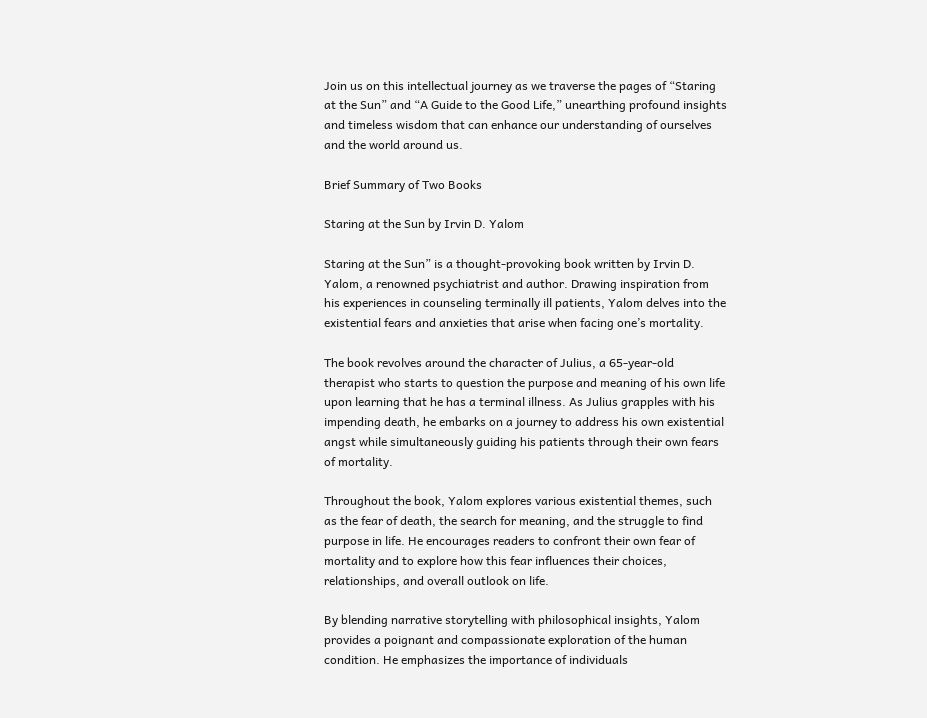Join us on this intellectual journey as we traverse the pages of “Staring at the Sun” and “A Guide to the Good Life,” unearthing profound insights and timeless wisdom that can enhance our understanding of ourselves and the world around us.

Brief Summary of Two Books

Staring at the Sun by Irvin D. Yalom

Staring at the Sun” is a thought-provoking book written by Irvin D. Yalom, a renowned psychiatrist and author. Drawing inspiration from his experiences in counseling terminally ill patients, Yalom delves into the existential fears and anxieties that arise when facing one’s mortality.

The book revolves around the character of Julius, a 65-year-old therapist who starts to question the purpose and meaning of his own life upon learning that he has a terminal illness. As Julius grapples with his impending death, he embarks on a journey to address his own existential angst while simultaneously guiding his patients through their own fears of mortality.

Throughout the book, Yalom explores various existential themes, such as the fear of death, the search for meaning, and the struggle to find purpose in life. He encourages readers to confront their own fear of mortality and to explore how this fear influences their choices, relationships, and overall outlook on life.

By blending narrative storytelling with philosophical insights, Yalom provides a poignant and compassionate exploration of the human condition. He emphasizes the importance of individuals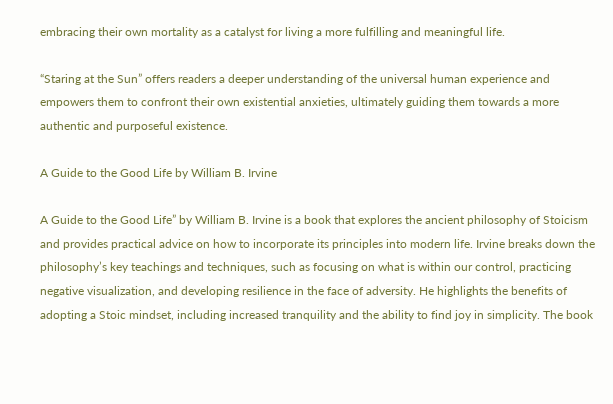embracing their own mortality as a catalyst for living a more fulfilling and meaningful life.

“Staring at the Sun” offers readers a deeper understanding of the universal human experience and empowers them to confront their own existential anxieties, ultimately guiding them towards a more authentic and purposeful existence.

A Guide to the Good Life by William B. Irvine

A Guide to the Good Life” by William B. Irvine is a book that explores the ancient philosophy of Stoicism and provides practical advice on how to incorporate its principles into modern life. Irvine breaks down the philosophy’s key teachings and techniques, such as focusing on what is within our control, practicing negative visualization, and developing resilience in the face of adversity. He highlights the benefits of adopting a Stoic mindset, including increased tranquility and the ability to find joy in simplicity. The book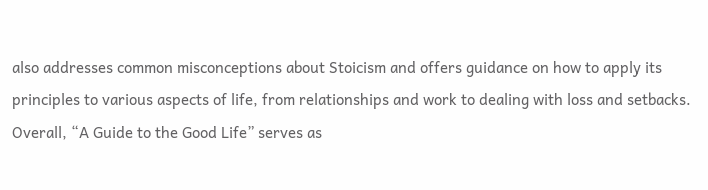also addresses common misconceptions about Stoicism and offers guidance on how to apply its principles to various aspects of life, from relationships and work to dealing with loss and setbacks. Overall, “A Guide to the Good Life” serves as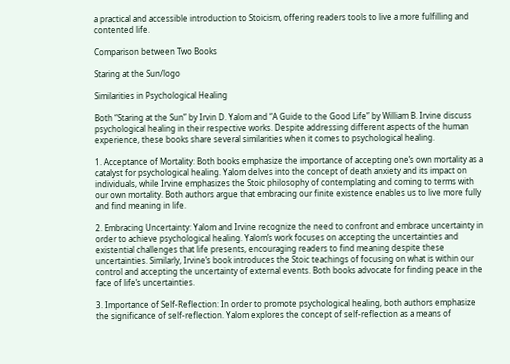a practical and accessible introduction to Stoicism, offering readers tools to live a more fulfilling and contented life.

Comparison between Two Books

Staring at the Sun/logo

Similarities in Psychological Healing

Both “Staring at the Sun” by Irvin D. Yalom and “A Guide to the Good Life” by William B. Irvine discuss psychological healing in their respective works. Despite addressing different aspects of the human experience, these books share several similarities when it comes to psychological healing.

1. Acceptance of Mortality: Both books emphasize the importance of accepting one’s own mortality as a catalyst for psychological healing. Yalom delves into the concept of death anxiety and its impact on individuals, while Irvine emphasizes the Stoic philosophy of contemplating and coming to terms with our own mortality. Both authors argue that embracing our finite existence enables us to live more fully and find meaning in life.

2. Embracing Uncertainty: Yalom and Irvine recognize the need to confront and embrace uncertainty in order to achieve psychological healing. Yalom’s work focuses on accepting the uncertainties and existential challenges that life presents, encouraging readers to find meaning despite these uncertainties. Similarly, Irvine’s book introduces the Stoic teachings of focusing on what is within our control and accepting the uncertainty of external events. Both books advocate for finding peace in the face of life’s uncertainties.

3. Importance of Self-Reflection: In order to promote psychological healing, both authors emphasize the significance of self-reflection. Yalom explores the concept of self-reflection as a means of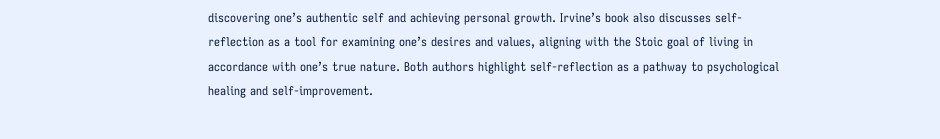discovering one’s authentic self and achieving personal growth. Irvine’s book also discusses self-reflection as a tool for examining one’s desires and values, aligning with the Stoic goal of living in accordance with one’s true nature. Both authors highlight self-reflection as a pathway to psychological healing and self-improvement.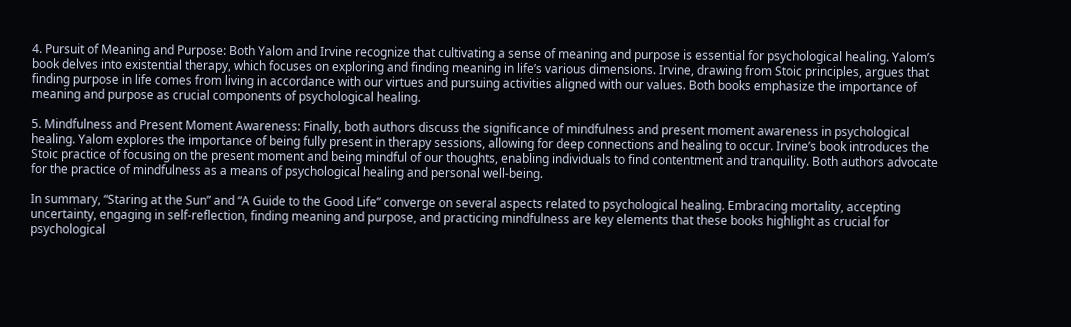4. Pursuit of Meaning and Purpose: Both Yalom and Irvine recognize that cultivating a sense of meaning and purpose is essential for psychological healing. Yalom’s book delves into existential therapy, which focuses on exploring and finding meaning in life’s various dimensions. Irvine, drawing from Stoic principles, argues that finding purpose in life comes from living in accordance with our virtues and pursuing activities aligned with our values. Both books emphasize the importance of meaning and purpose as crucial components of psychological healing.

5. Mindfulness and Present Moment Awareness: Finally, both authors discuss the significance of mindfulness and present moment awareness in psychological healing. Yalom explores the importance of being fully present in therapy sessions, allowing for deep connections and healing to occur. Irvine’s book introduces the Stoic practice of focusing on the present moment and being mindful of our thoughts, enabling individuals to find contentment and tranquility. Both authors advocate for the practice of mindfulness as a means of psychological healing and personal well-being.

In summary, “Staring at the Sun” and “A Guide to the Good Life” converge on several aspects related to psychological healing. Embracing mortality, accepting uncertainty, engaging in self-reflection, finding meaning and purpose, and practicing mindfulness are key elements that these books highlight as crucial for psychological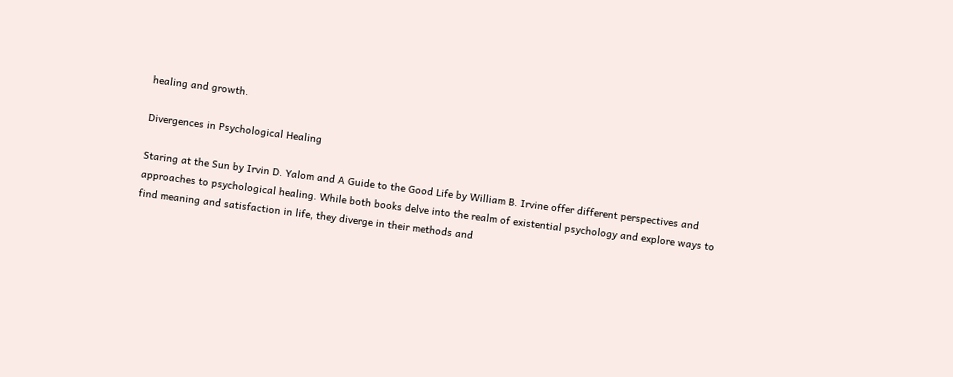healing and growth.

Divergences in Psychological Healing

Staring at the Sun by Irvin D. Yalom and A Guide to the Good Life by William B. Irvine offer different perspectives and approaches to psychological healing. While both books delve into the realm of existential psychology and explore ways to find meaning and satisfaction in life, they diverge in their methods and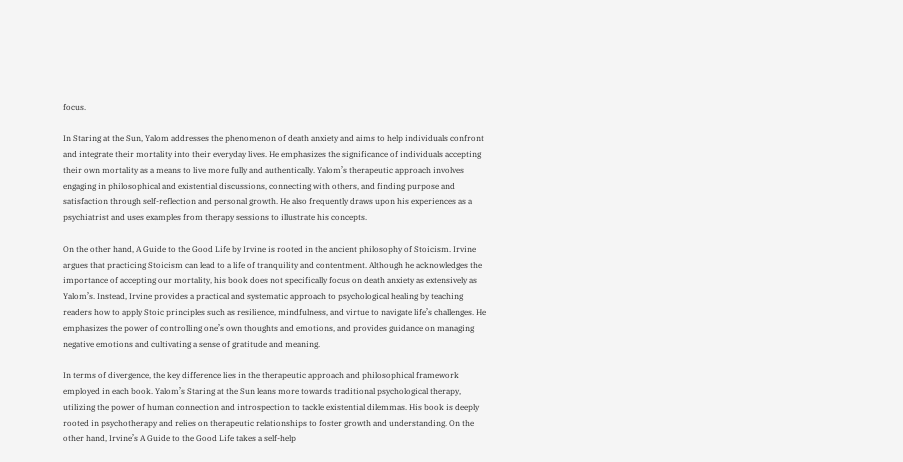focus.

In Staring at the Sun, Yalom addresses the phenomenon of death anxiety and aims to help individuals confront and integrate their mortality into their everyday lives. He emphasizes the significance of individuals accepting their own mortality as a means to live more fully and authentically. Yalom’s therapeutic approach involves engaging in philosophical and existential discussions, connecting with others, and finding purpose and satisfaction through self-reflection and personal growth. He also frequently draws upon his experiences as a psychiatrist and uses examples from therapy sessions to illustrate his concepts.

On the other hand, A Guide to the Good Life by Irvine is rooted in the ancient philosophy of Stoicism. Irvine argues that practicing Stoicism can lead to a life of tranquility and contentment. Although he acknowledges the importance of accepting our mortality, his book does not specifically focus on death anxiety as extensively as Yalom’s. Instead, Irvine provides a practical and systematic approach to psychological healing by teaching readers how to apply Stoic principles such as resilience, mindfulness, and virtue to navigate life’s challenges. He emphasizes the power of controlling one’s own thoughts and emotions, and provides guidance on managing negative emotions and cultivating a sense of gratitude and meaning.

In terms of divergence, the key difference lies in the therapeutic approach and philosophical framework employed in each book. Yalom’s Staring at the Sun leans more towards traditional psychological therapy, utilizing the power of human connection and introspection to tackle existential dilemmas. His book is deeply rooted in psychotherapy and relies on therapeutic relationships to foster growth and understanding. On the other hand, Irvine’s A Guide to the Good Life takes a self-help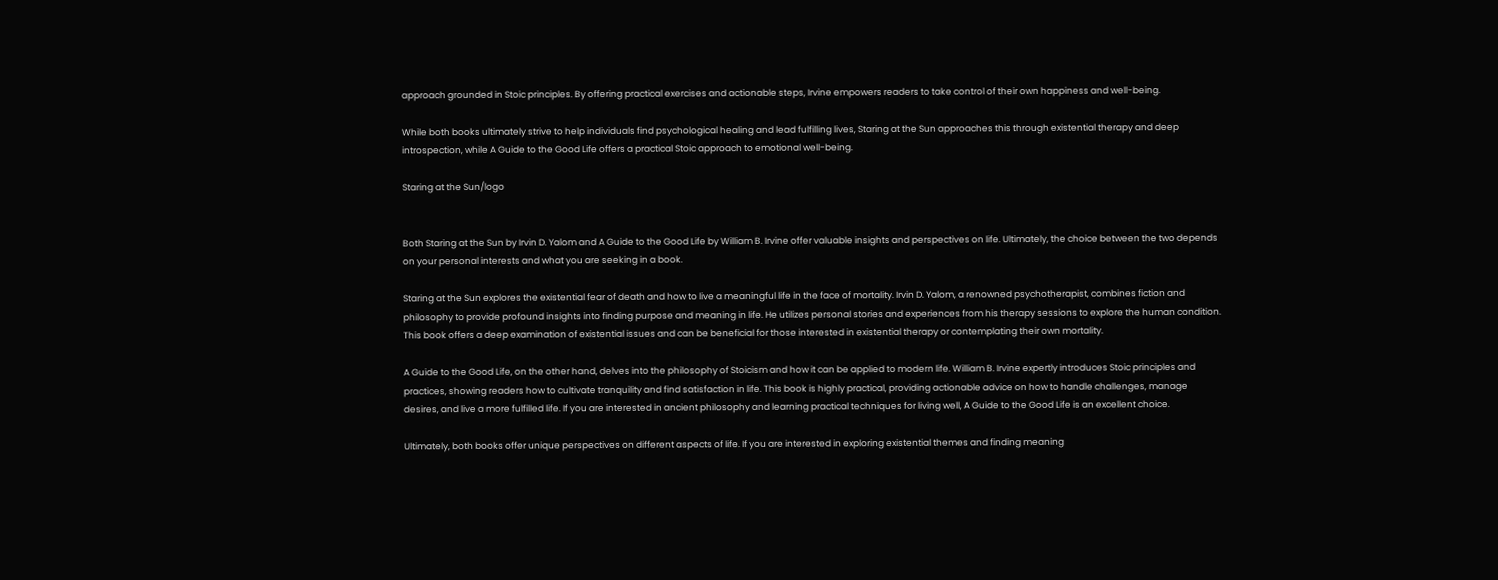approach grounded in Stoic principles. By offering practical exercises and actionable steps, Irvine empowers readers to take control of their own happiness and well-being.

While both books ultimately strive to help individuals find psychological healing and lead fulfilling lives, Staring at the Sun approaches this through existential therapy and deep introspection, while A Guide to the Good Life offers a practical Stoic approach to emotional well-being.

Staring at the Sun/logo


Both Staring at the Sun by Irvin D. Yalom and A Guide to the Good Life by William B. Irvine offer valuable insights and perspectives on life. Ultimately, the choice between the two depends on your personal interests and what you are seeking in a book.

Staring at the Sun explores the existential fear of death and how to live a meaningful life in the face of mortality. Irvin D. Yalom, a renowned psychotherapist, combines fiction and philosophy to provide profound insights into finding purpose and meaning in life. He utilizes personal stories and experiences from his therapy sessions to explore the human condition. This book offers a deep examination of existential issues and can be beneficial for those interested in existential therapy or contemplating their own mortality.

A Guide to the Good Life, on the other hand, delves into the philosophy of Stoicism and how it can be applied to modern life. William B. Irvine expertly introduces Stoic principles and practices, showing readers how to cultivate tranquility and find satisfaction in life. This book is highly practical, providing actionable advice on how to handle challenges, manage desires, and live a more fulfilled life. If you are interested in ancient philosophy and learning practical techniques for living well, A Guide to the Good Life is an excellent choice.

Ultimately, both books offer unique perspectives on different aspects of life. If you are interested in exploring existential themes and finding meaning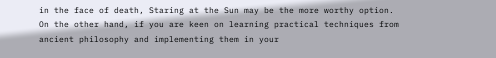in the face of death, Staring at the Sun may be the more worthy option. On the other hand, if you are keen on learning practical techniques from ancient philosophy and implementing them in your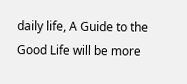daily life, A Guide to the Good Life will be more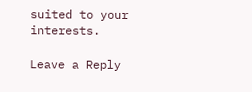suited to your interests.

Leave a Reply